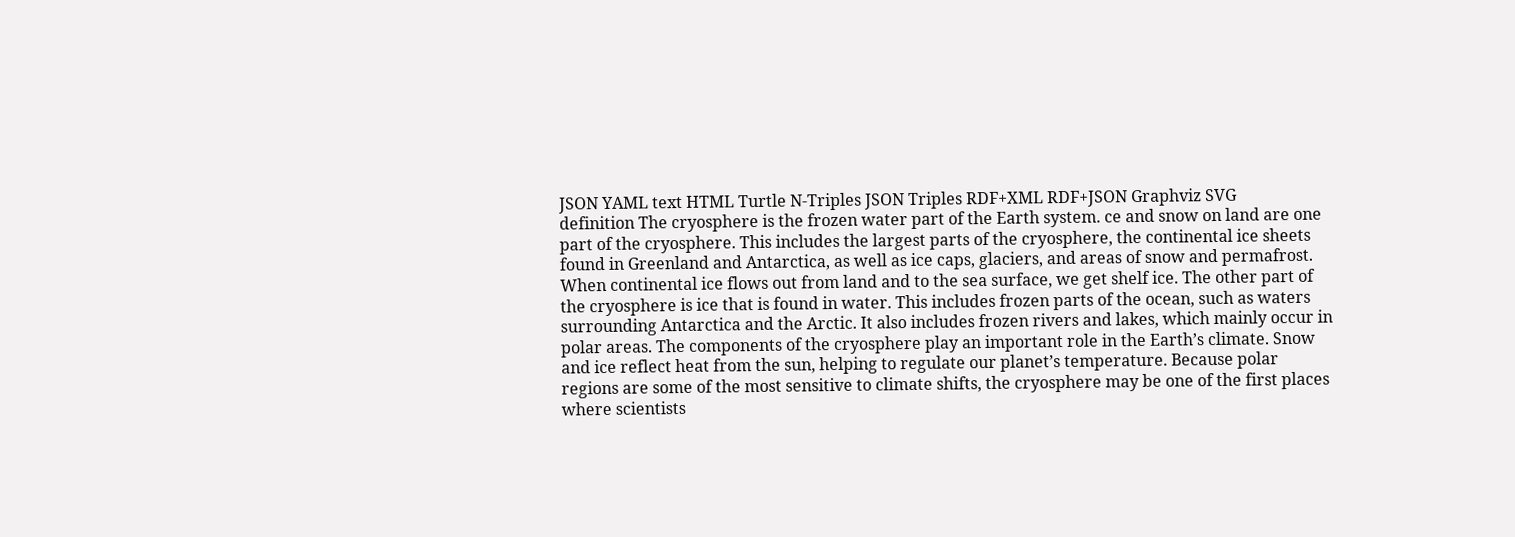JSON YAML text HTML Turtle N-Triples JSON Triples RDF+XML RDF+JSON Graphviz SVG
definition The cryosphere is the frozen water part of the Earth system. ce and snow on land are one part of the cryosphere. This includes the largest parts of the cryosphere, the continental ice sheets found in Greenland and Antarctica, as well as ice caps, glaciers, and areas of snow and permafrost. When continental ice flows out from land and to the sea surface, we get shelf ice. The other part of the cryosphere is ice that is found in water. This includes frozen parts of the ocean, such as waters surrounding Antarctica and the Arctic. It also includes frozen rivers and lakes, which mainly occur in polar areas. The components of the cryosphere play an important role in the Earth’s climate. Snow and ice reflect heat from the sun, helping to regulate our planet’s temperature. Because polar regions are some of the most sensitive to climate shifts, the cryosphere may be one of the first places where scientists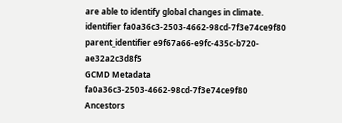are able to identify global changes in climate.
identifier fa0a36c3-2503-4662-98cd-7f3e74ce9f80
parent_identifier e9f67a66-e9fc-435c-b720-ae32a2c3d8f5
GCMD Metadata fa0a36c3-2503-4662-98cd-7f3e74ce9f80
Ancestors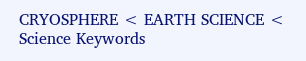CRYOSPHERE < EARTH SCIENCE < Science Keywords